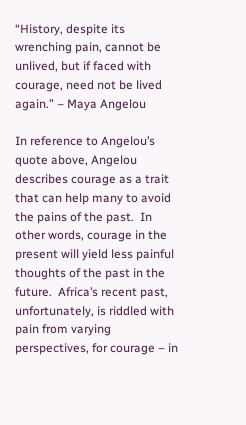“History, despite its wrenching pain, cannot be unlived, but if faced with courage, need not be lived again.” – Maya Angelou

In reference to Angelou’s quote above, Angelou describes courage as a trait that can help many to avoid the pains of the past.  In other words, courage in the present will yield less painful thoughts of the past in the future.  Africa’s recent past, unfortunately, is riddled with pain from varying perspectives, for courage – in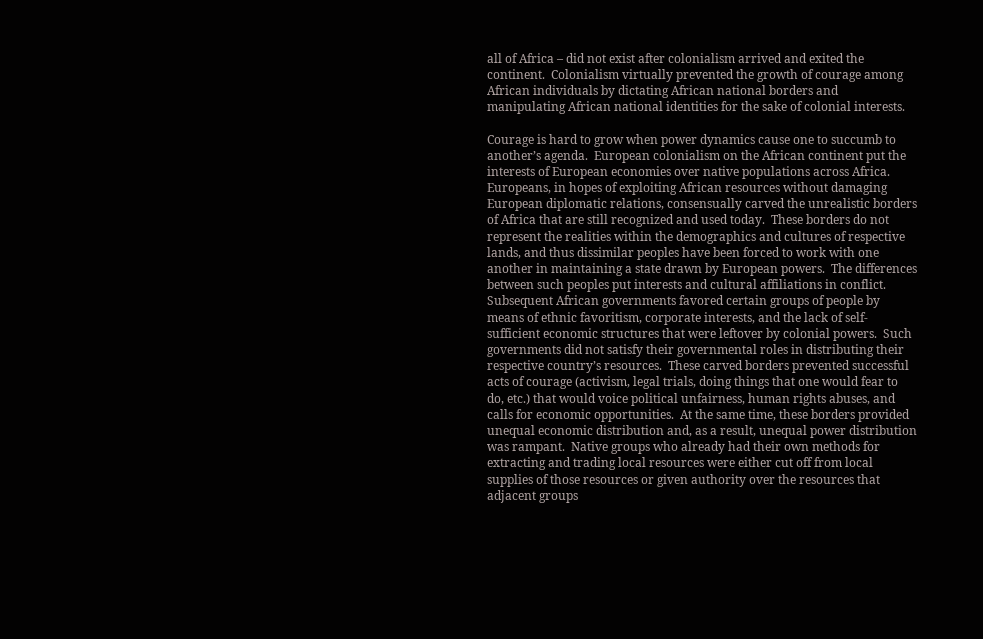all of Africa – did not exist after colonialism arrived and exited the continent.  Colonialism virtually prevented the growth of courage among African individuals by dictating African national borders and manipulating African national identities for the sake of colonial interests.

Courage is hard to grow when power dynamics cause one to succumb to another’s agenda.  European colonialism on the African continent put the interests of European economies over native populations across Africa.  Europeans, in hopes of exploiting African resources without damaging European diplomatic relations, consensually carved the unrealistic borders of Africa that are still recognized and used today.  These borders do not represent the realities within the demographics and cultures of respective lands, and thus dissimilar peoples have been forced to work with one another in maintaining a state drawn by European powers.  The differences between such peoples put interests and cultural affiliations in conflict.  Subsequent African governments favored certain groups of people by means of ethnic favoritism, corporate interests, and the lack of self-sufficient economic structures that were leftover by colonial powers.  Such governments did not satisfy their governmental roles in distributing their respective country’s resources.  These carved borders prevented successful acts of courage (activism, legal trials, doing things that one would fear to do, etc.) that would voice political unfairness, human rights abuses, and calls for economic opportunities.  At the same time, these borders provided unequal economic distribution and, as a result, unequal power distribution was rampant.  Native groups who already had their own methods for extracting and trading local resources were either cut off from local supplies of those resources or given authority over the resources that adjacent groups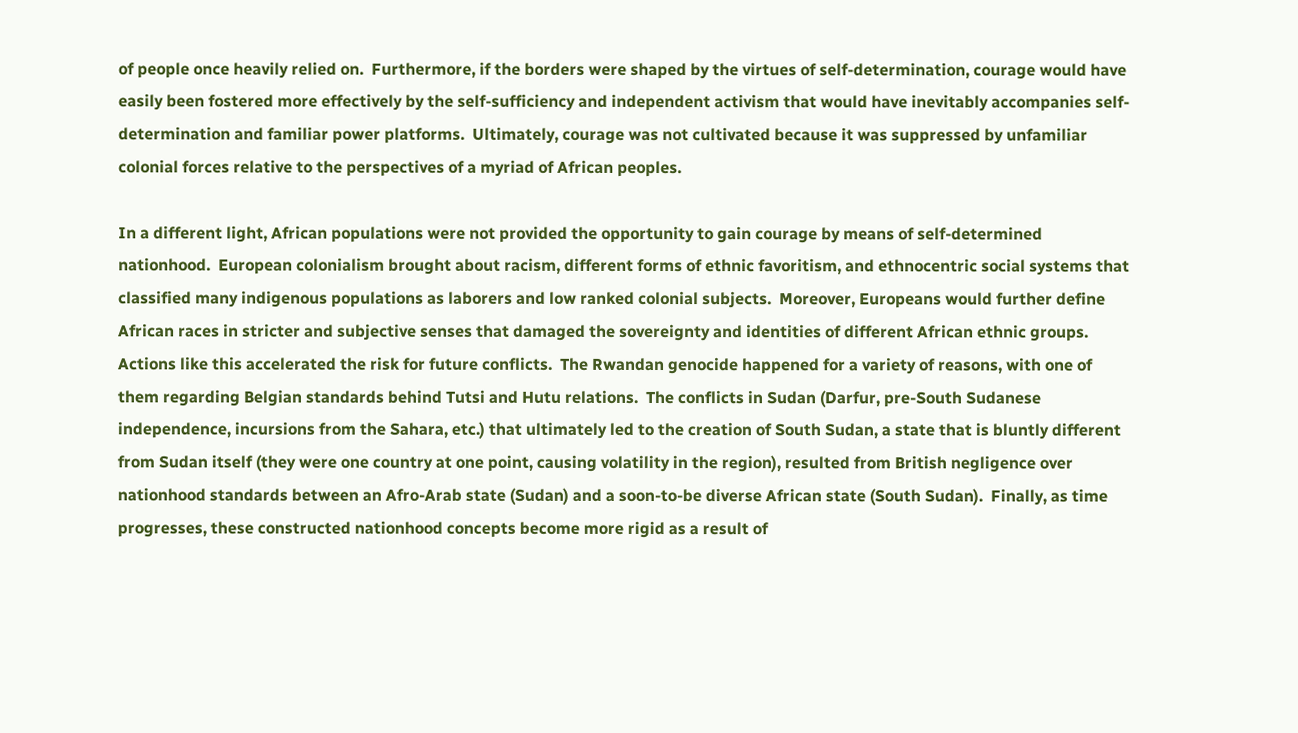of people once heavily relied on.  Furthermore, if the borders were shaped by the virtues of self-determination, courage would have easily been fostered more effectively by the self-sufficiency and independent activism that would have inevitably accompanies self-determination and familiar power platforms.  Ultimately, courage was not cultivated because it was suppressed by unfamiliar colonial forces relative to the perspectives of a myriad of African peoples.

In a different light, African populations were not provided the opportunity to gain courage by means of self-determined nationhood.  European colonialism brought about racism, different forms of ethnic favoritism, and ethnocentric social systems that classified many indigenous populations as laborers and low ranked colonial subjects.  Moreover, Europeans would further define African races in stricter and subjective senses that damaged the sovereignty and identities of different African ethnic groups.  Actions like this accelerated the risk for future conflicts.  The Rwandan genocide happened for a variety of reasons, with one of them regarding Belgian standards behind Tutsi and Hutu relations.  The conflicts in Sudan (Darfur, pre-South Sudanese independence, incursions from the Sahara, etc.) that ultimately led to the creation of South Sudan, a state that is bluntly different from Sudan itself (they were one country at one point, causing volatility in the region), resulted from British negligence over nationhood standards between an Afro-Arab state (Sudan) and a soon-to-be diverse African state (South Sudan).  Finally, as time progresses, these constructed nationhood concepts become more rigid as a result of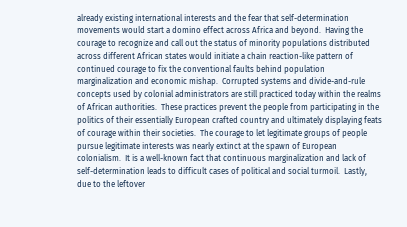already existing international interests and the fear that self-determination movements would start a domino effect across Africa and beyond.  Having the courage to recognize and call out the status of minority populations distributed across different African states would initiate a chain reaction-like pattern of continued courage to fix the conventional faults behind population marginalization and economic mishap.  Corrupted systems and divide-and-rule concepts used by colonial administrators are still practiced today within the realms of African authorities.  These practices prevent the people from participating in the politics of their essentially European crafted country and ultimately displaying feats of courage within their societies.  The courage to let legitimate groups of people pursue legitimate interests was nearly extinct at the spawn of European colonialism.  It is a well-known fact that continuous marginalization and lack of self-determination leads to difficult cases of political and social turmoil.  Lastly, due to the leftover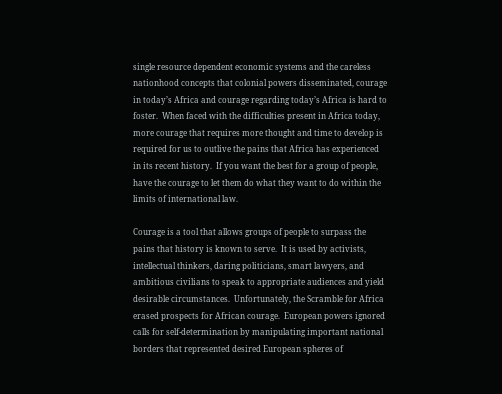single resource dependent economic systems and the careless nationhood concepts that colonial powers disseminated, courage in today’s Africa and courage regarding today’s Africa is hard to foster.  When faced with the difficulties present in Africa today, more courage that requires more thought and time to develop is required for us to outlive the pains that Africa has experienced in its recent history.  If you want the best for a group of people, have the courage to let them do what they want to do within the limits of international law.

Courage is a tool that allows groups of people to surpass the pains that history is known to serve.  It is used by activists, intellectual thinkers, daring politicians, smart lawyers, and ambitious civilians to speak to appropriate audiences and yield desirable circumstances.  Unfortunately, the Scramble for Africa erased prospects for African courage.  European powers ignored calls for self-determination by manipulating important national borders that represented desired European spheres of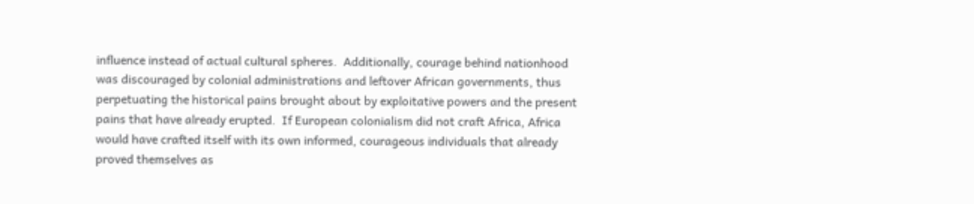influence instead of actual cultural spheres.  Additionally, courage behind nationhood was discouraged by colonial administrations and leftover African governments, thus perpetuating the historical pains brought about by exploitative powers and the present pains that have already erupted.  If European colonialism did not craft Africa, Africa would have crafted itself with its own informed, courageous individuals that already proved themselves as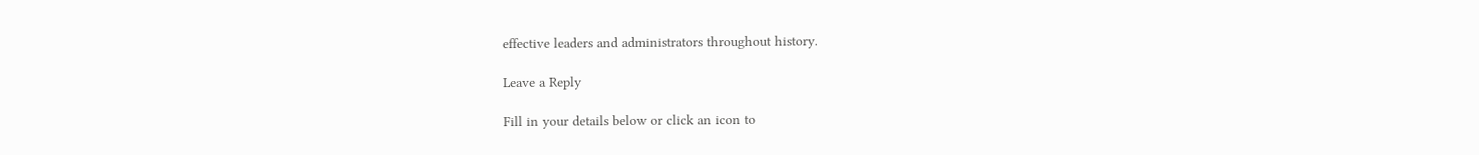effective leaders and administrators throughout history.

Leave a Reply

Fill in your details below or click an icon to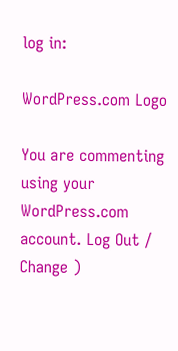log in:

WordPress.com Logo

You are commenting using your WordPress.com account. Log Out /  Change )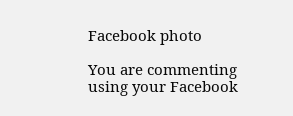Facebook photo

You are commenting using your Facebook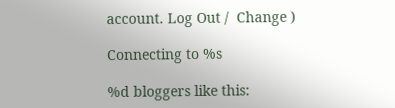account. Log Out /  Change )

Connecting to %s

%d bloggers like this: